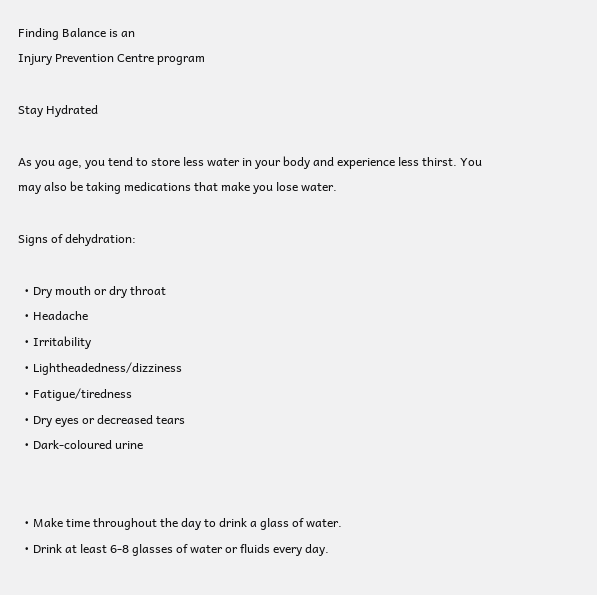Finding Balance is an
Injury Prevention Centre program

Stay Hydrated

As you age, you tend to store less water in your body and experience less thirst. You may also be taking medications that make you lose water.

Signs of dehydration:

  • Dry mouth or dry throat
  • Headache
  • Irritability
  • Lightheadedness/dizziness
  • Fatigue/tiredness
  • Dry eyes or decreased tears
  • Dark-coloured urine


  • Make time throughout the day to drink a glass of water.
  • Drink at least 6-8 glasses of water or fluids every day.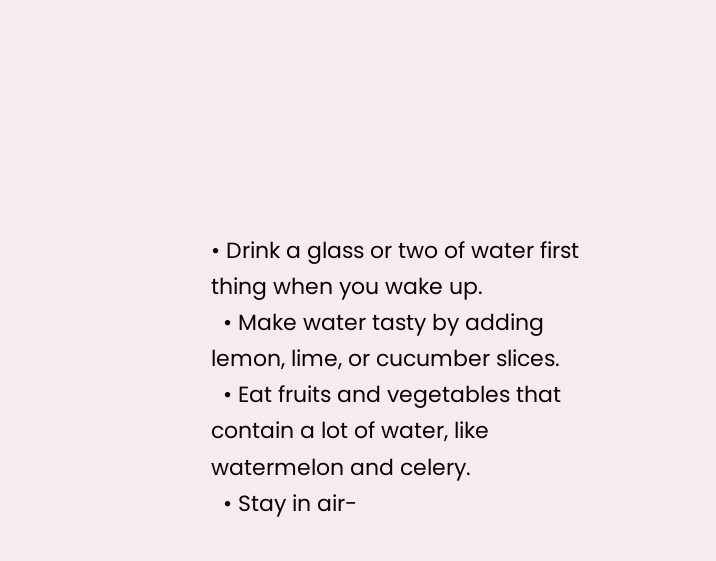• Drink a glass or two of water first thing when you wake up.
  • Make water tasty by adding lemon, lime, or cucumber slices.
  • Eat fruits and vegetables that contain a lot of water, like watermelon and celery.
  • Stay in air-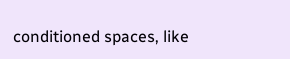conditioned spaces, like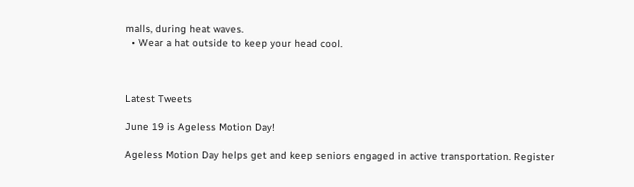malls, during heat waves.
  • Wear a hat outside to keep your head cool.



Latest Tweets

June 19 is Ageless Motion Day!

Ageless Motion Day helps get and keep seniors engaged in active transportation. Register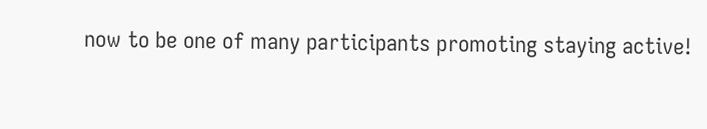now to be one of many participants promoting staying active!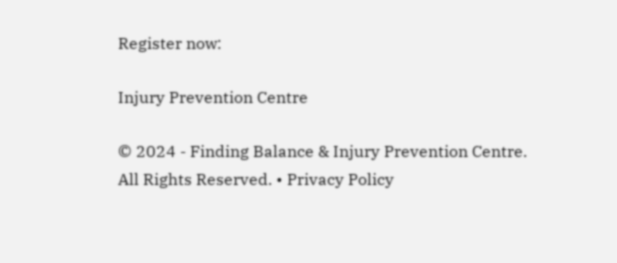Register now:

Injury Prevention Centre

© 2024 - Finding Balance & Injury Prevention Centre. All Rights Reserved. • Privacy Policy